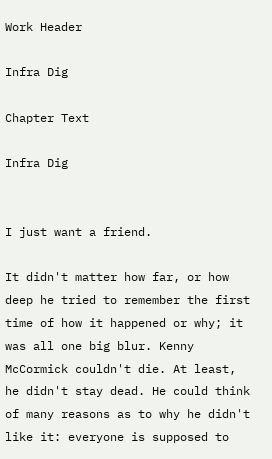Work Header

Infra Dig

Chapter Text

Infra Dig


I just want a friend.

It didn't matter how far, or how deep he tried to remember the first time of how it happened or why; it was all one big blur. Kenny McCormick couldn't die. At least, he didn't stay dead. He could think of many reasons as to why he didn't like it: everyone is supposed to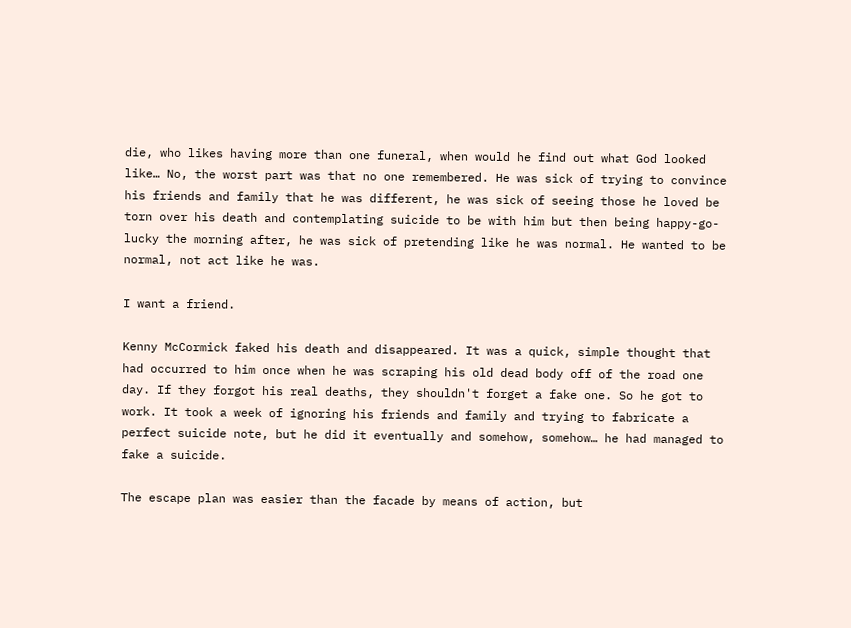die, who likes having more than one funeral, when would he find out what God looked like… No, the worst part was that no one remembered. He was sick of trying to convince his friends and family that he was different, he was sick of seeing those he loved be torn over his death and contemplating suicide to be with him but then being happy-go-lucky the morning after, he was sick of pretending like he was normal. He wanted to be normal, not act like he was.

I want a friend.

Kenny McCormick faked his death and disappeared. It was a quick, simple thought that had occurred to him once when he was scraping his old dead body off of the road one day. If they forgot his real deaths, they shouldn't forget a fake one. So he got to work. It took a week of ignoring his friends and family and trying to fabricate a perfect suicide note, but he did it eventually and somehow, somehow… he had managed to fake a suicide.

The escape plan was easier than the facade by means of action, but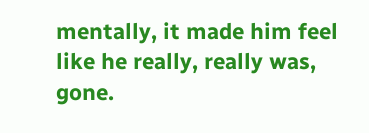mentally, it made him feel like he really, really was, gone.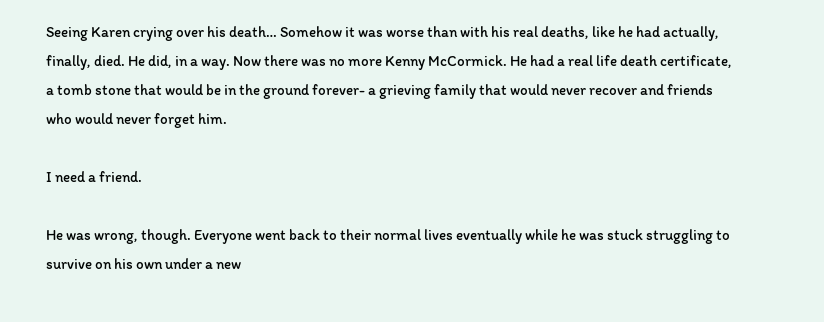Seeing Karen crying over his death… Somehow it was worse than with his real deaths, like he had actually, finally, died. He did, in a way. Now there was no more Kenny McCormick. He had a real life death certificate, a tomb stone that would be in the ground forever- a grieving family that would never recover and friends who would never forget him.

I need a friend.

He was wrong, though. Everyone went back to their normal lives eventually while he was stuck struggling to survive on his own under a new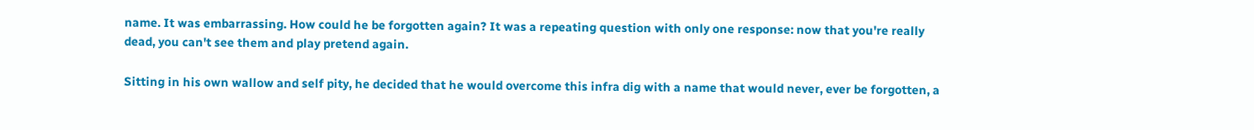name. It was embarrassing. How could he be forgotten again? It was a repeating question with only one response: now that you're really dead, you can't see them and play pretend again.

Sitting in his own wallow and self pity, he decided that he would overcome this infra dig with a name that would never, ever be forgotten, a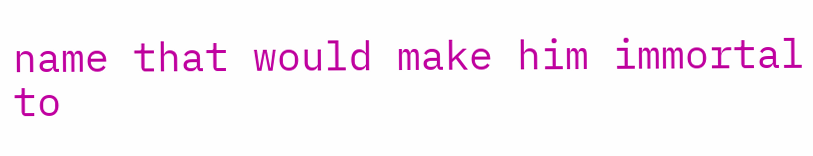name that would make him immortal to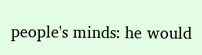people's minds: he would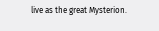live as the great Mysterion.